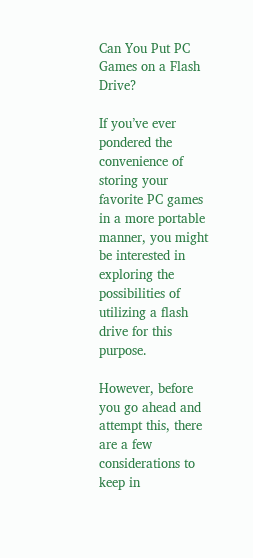Can You Put PC Games on a Flash Drive?

If you’ve ever pondered the convenience of storing your favorite PC games in a more portable manner, you might be interested in exploring the possibilities of utilizing a flash drive for this purpose.

However, before you go ahead and attempt this, there are a few considerations to keep in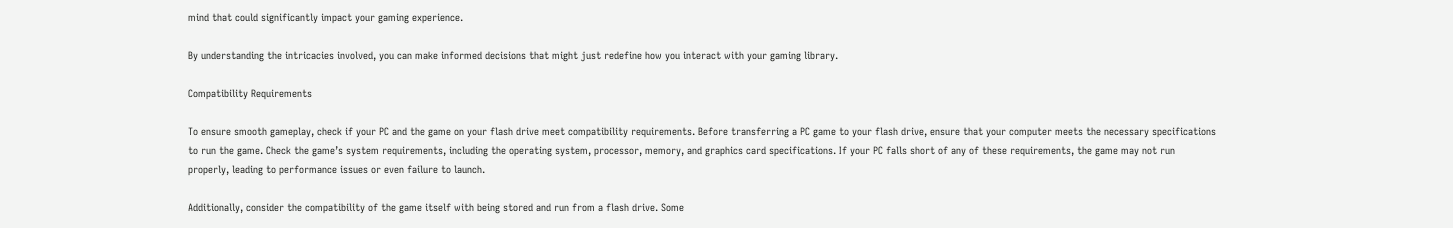mind that could significantly impact your gaming experience.

By understanding the intricacies involved, you can make informed decisions that might just redefine how you interact with your gaming library.

Compatibility Requirements

To ensure smooth gameplay, check if your PC and the game on your flash drive meet compatibility requirements. Before transferring a PC game to your flash drive, ensure that your computer meets the necessary specifications to run the game. Check the game’s system requirements, including the operating system, processor, memory, and graphics card specifications. If your PC falls short of any of these requirements, the game may not run properly, leading to performance issues or even failure to launch.

Additionally, consider the compatibility of the game itself with being stored and run from a flash drive. Some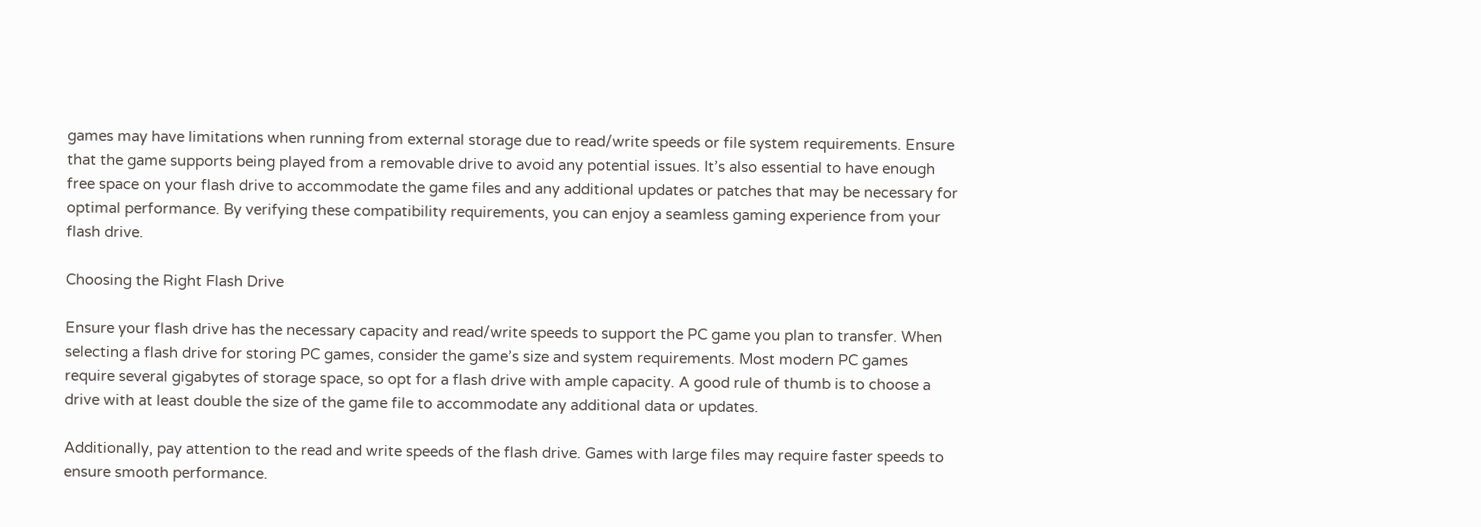games may have limitations when running from external storage due to read/write speeds or file system requirements. Ensure that the game supports being played from a removable drive to avoid any potential issues. It’s also essential to have enough free space on your flash drive to accommodate the game files and any additional updates or patches that may be necessary for optimal performance. By verifying these compatibility requirements, you can enjoy a seamless gaming experience from your flash drive.

Choosing the Right Flash Drive

Ensure your flash drive has the necessary capacity and read/write speeds to support the PC game you plan to transfer. When selecting a flash drive for storing PC games, consider the game’s size and system requirements. Most modern PC games require several gigabytes of storage space, so opt for a flash drive with ample capacity. A good rule of thumb is to choose a drive with at least double the size of the game file to accommodate any additional data or updates.

Additionally, pay attention to the read and write speeds of the flash drive. Games with large files may require faster speeds to ensure smooth performance.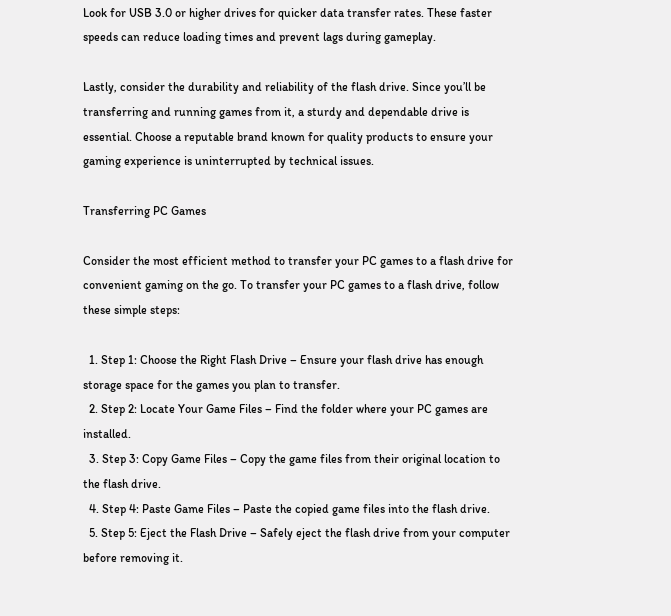Look for USB 3.0 or higher drives for quicker data transfer rates. These faster speeds can reduce loading times and prevent lags during gameplay.

Lastly, consider the durability and reliability of the flash drive. Since you’ll be transferring and running games from it, a sturdy and dependable drive is essential. Choose a reputable brand known for quality products to ensure your gaming experience is uninterrupted by technical issues.

Transferring PC Games

Consider the most efficient method to transfer your PC games to a flash drive for convenient gaming on the go. To transfer your PC games to a flash drive, follow these simple steps:

  1. Step 1: Choose the Right Flash Drive – Ensure your flash drive has enough storage space for the games you plan to transfer.
  2. Step 2: Locate Your Game Files – Find the folder where your PC games are installed.
  3. Step 3: Copy Game Files – Copy the game files from their original location to the flash drive.
  4. Step 4: Paste Game Files – Paste the copied game files into the flash drive.
  5. Step 5: Eject the Flash Drive – Safely eject the flash drive from your computer before removing it.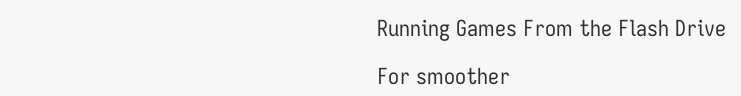Running Games From the Flash Drive

For smoother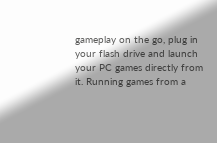gameplay on the go, plug in your flash drive and launch your PC games directly from it. Running games from a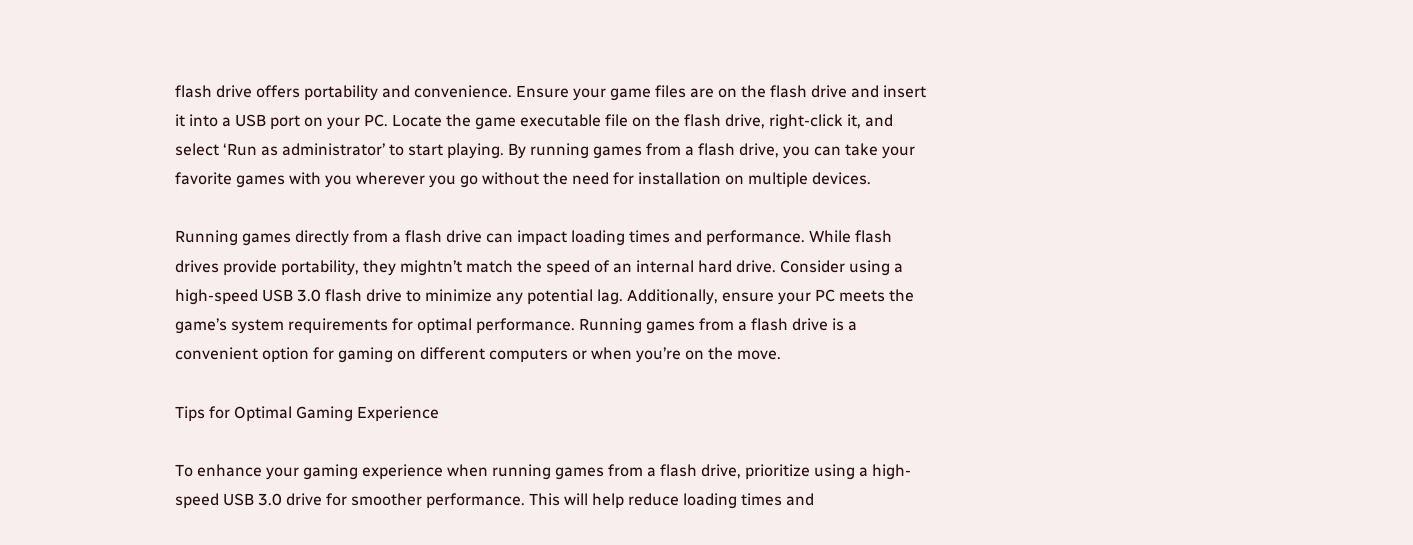flash drive offers portability and convenience. Ensure your game files are on the flash drive and insert it into a USB port on your PC. Locate the game executable file on the flash drive, right-click it, and select ‘Run as administrator’ to start playing. By running games from a flash drive, you can take your favorite games with you wherever you go without the need for installation on multiple devices.

Running games directly from a flash drive can impact loading times and performance. While flash drives provide portability, they mightn’t match the speed of an internal hard drive. Consider using a high-speed USB 3.0 flash drive to minimize any potential lag. Additionally, ensure your PC meets the game’s system requirements for optimal performance. Running games from a flash drive is a convenient option for gaming on different computers or when you’re on the move.

Tips for Optimal Gaming Experience

To enhance your gaming experience when running games from a flash drive, prioritize using a high-speed USB 3.0 drive for smoother performance. This will help reduce loading times and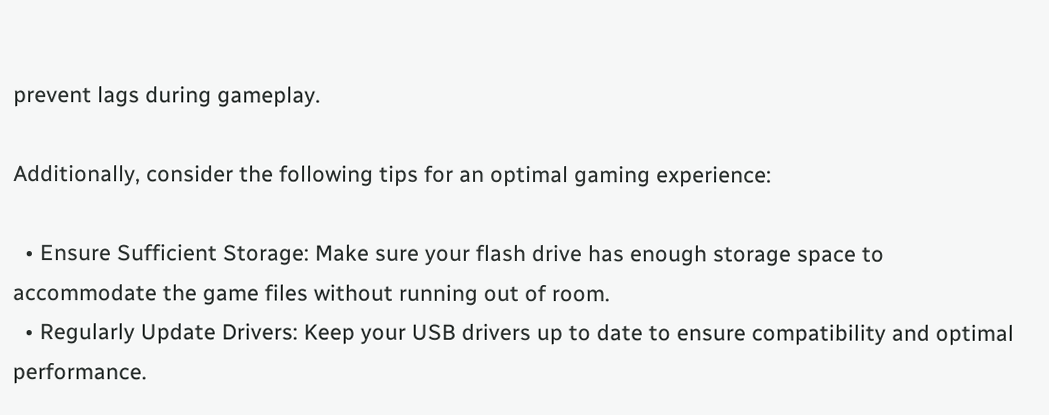prevent lags during gameplay.

Additionally, consider the following tips for an optimal gaming experience:

  • Ensure Sufficient Storage: Make sure your flash drive has enough storage space to accommodate the game files without running out of room.
  • Regularly Update Drivers: Keep your USB drivers up to date to ensure compatibility and optimal performance.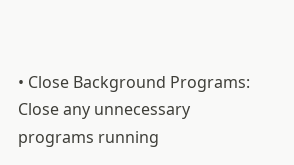• Close Background Programs: Close any unnecessary programs running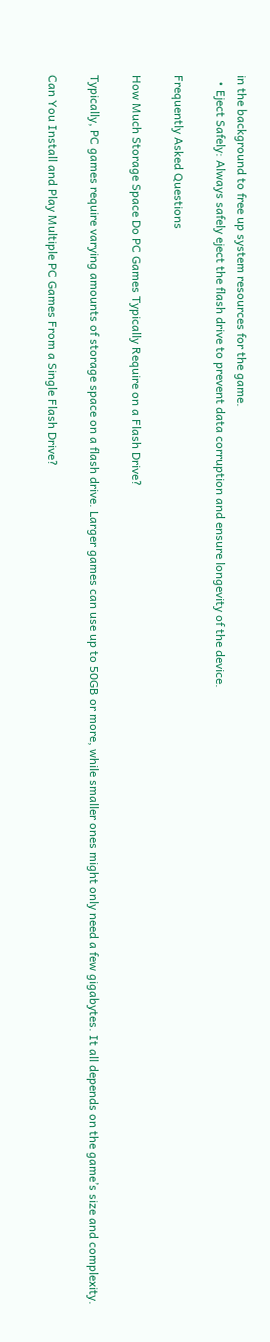in the background to free up system resources for the game.
  • Eject Safely: Always safely eject the flash drive to prevent data corruption and ensure longevity of the device.

Frequently Asked Questions

How Much Storage Space Do PC Games Typically Require on a Flash Drive?

Typically, PC games require varying amounts of storage space on a flash drive. Larger games can use up to 50GB or more, while smaller ones might only need a few gigabytes. It all depends on the game’s size and complexity.

Can You Install and Play Multiple PC Games From a Single Flash Drive?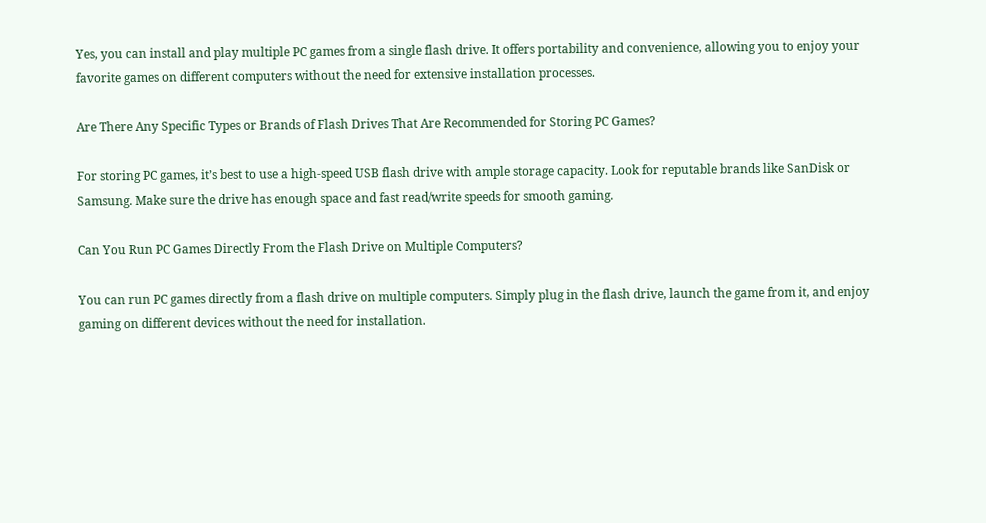Yes, you can install and play multiple PC games from a single flash drive. It offers portability and convenience, allowing you to enjoy your favorite games on different computers without the need for extensive installation processes.

Are There Any Specific Types or Brands of Flash Drives That Are Recommended for Storing PC Games?

For storing PC games, it’s best to use a high-speed USB flash drive with ample storage capacity. Look for reputable brands like SanDisk or Samsung. Make sure the drive has enough space and fast read/write speeds for smooth gaming.

Can You Run PC Games Directly From the Flash Drive on Multiple Computers?

You can run PC games directly from a flash drive on multiple computers. Simply plug in the flash drive, launch the game from it, and enjoy gaming on different devices without the need for installation.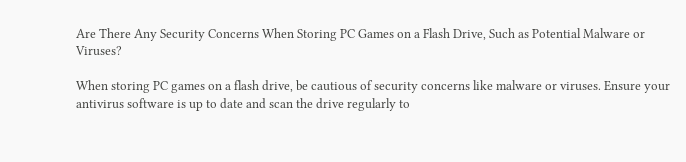Are There Any Security Concerns When Storing PC Games on a Flash Drive, Such as Potential Malware or Viruses?

When storing PC games on a flash drive, be cautious of security concerns like malware or viruses. Ensure your antivirus software is up to date and scan the drive regularly to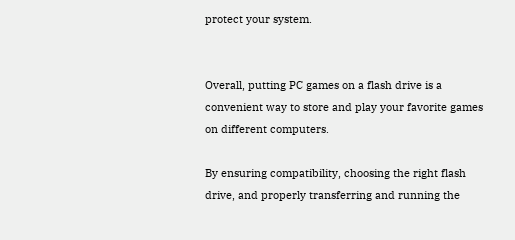protect your system.


Overall, putting PC games on a flash drive is a convenient way to store and play your favorite games on different computers.

By ensuring compatibility, choosing the right flash drive, and properly transferring and running the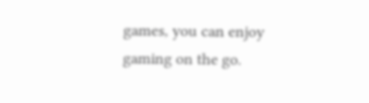games, you can enjoy gaming on the go.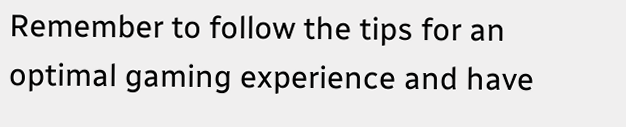Remember to follow the tips for an optimal gaming experience and have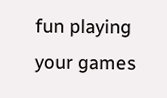fun playing your games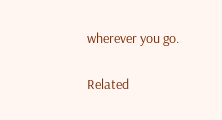wherever you go.

Related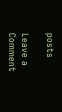posts

Leave a Comment